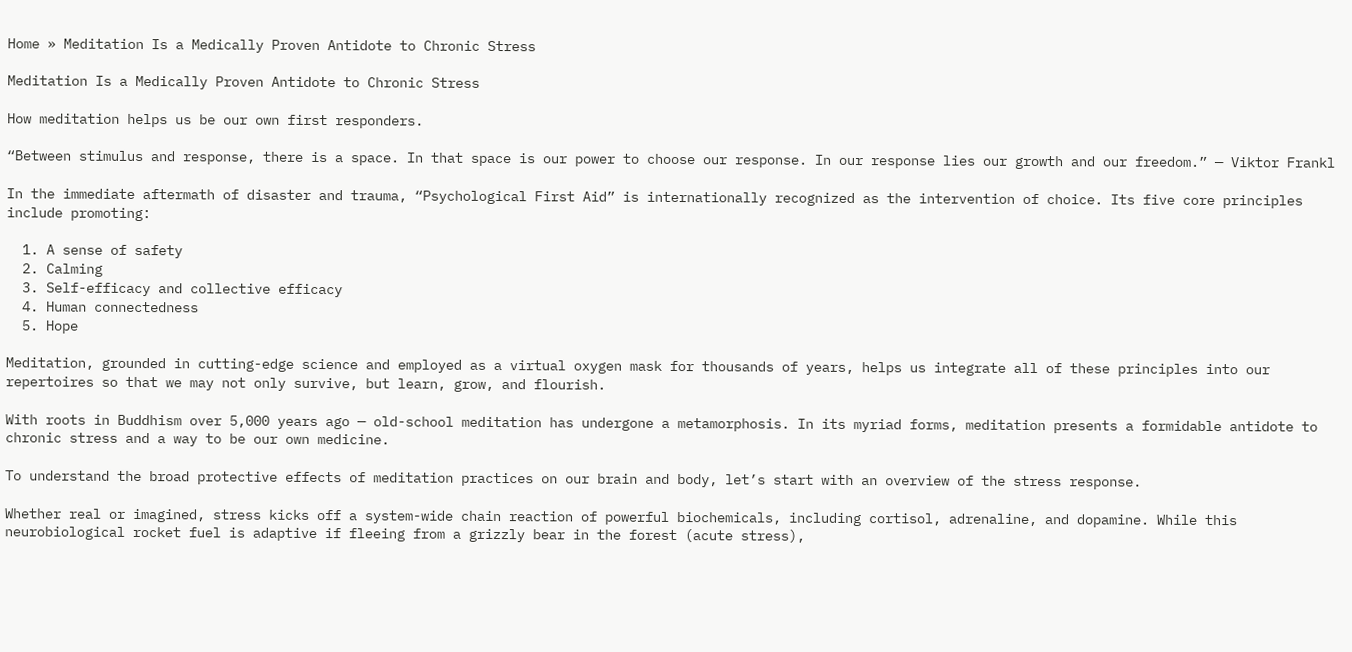Home » Meditation Is a Medically Proven Antidote to Chronic Stress

Meditation Is a Medically Proven Antidote to Chronic Stress

How meditation helps us be our own first responders.

“Between stimulus and response, there is a space. In that space is our power to choose our response. In our response lies our growth and our freedom.” — Viktor Frankl

In the immediate aftermath of disaster and trauma, “Psychological First Aid” is internationally recognized as the intervention of choice. Its five core principles include promoting:

  1. A sense of safety
  2. Calming
  3. Self-efficacy and collective efficacy
  4. Human connectedness
  5. Hope

Meditation, grounded in cutting-edge science and employed as a virtual oxygen mask for thousands of years, helps us integrate all of these principles into our repertoires so that we may not only survive, but learn, grow, and flourish.

With roots in Buddhism over 5,000 years ago — old-school meditation has undergone a metamorphosis. In its myriad forms, meditation presents a formidable antidote to chronic stress and a way to be our own medicine.

To understand the broad protective effects of meditation practices on our brain and body, let’s start with an overview of the stress response.

Whether real or imagined, stress kicks off a system-wide chain reaction of powerful biochemicals, including cortisol, adrenaline, and dopamine. While this neurobiological rocket fuel is adaptive if fleeing from a grizzly bear in the forest (acute stress),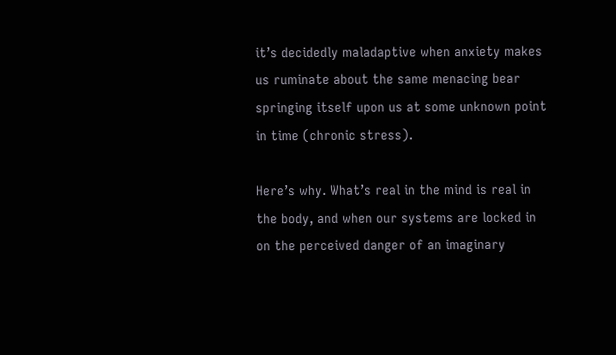it’s decidedly maladaptive when anxiety makes us ruminate about the same menacing bear springing itself upon us at some unknown point in time (chronic stress).

Here’s why. What’s real in the mind is real in the body, and when our systems are locked in on the perceived danger of an imaginary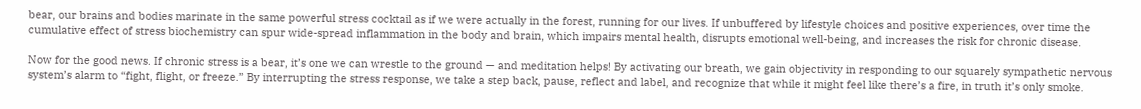bear, our brains and bodies marinate in the same powerful stress cocktail as if we were actually in the forest, running for our lives. If unbuffered by lifestyle choices and positive experiences, over time the cumulative effect of stress biochemistry can spur wide-spread inflammation in the body and brain, which impairs mental health, disrupts emotional well-being, and increases the risk for chronic disease.

Now for the good news. If chronic stress is a bear, it’s one we can wrestle to the ground — and meditation helps! By activating our breath, we gain objectivity in responding to our squarely sympathetic nervous system’s alarm to “fight, flight, or freeze.” By interrupting the stress response, we take a step back, pause, reflect and label, and recognize that while it might feel like there’s a fire, in truth it’s only smoke.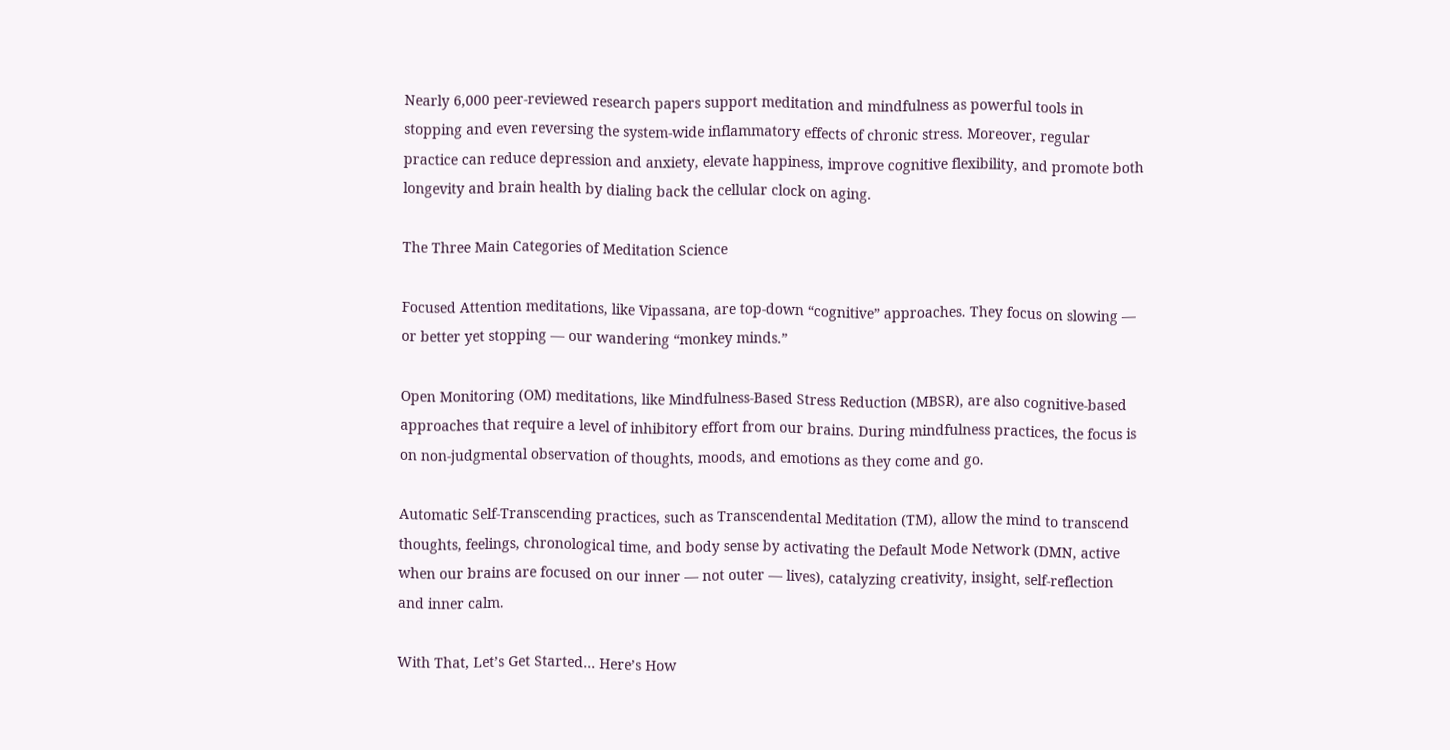Nearly 6,000 peer-reviewed research papers support meditation and mindfulness as powerful tools in stopping and even reversing the system-wide inflammatory effects of chronic stress. Moreover, regular practice can reduce depression and anxiety, elevate happiness, improve cognitive flexibility, and promote both longevity and brain health by dialing back the cellular clock on aging.

The Three Main Categories of Meditation Science

Focused Attention meditations, like Vipassana, are top-down “cognitive” approaches. They focus on slowing — or better yet stopping — our wandering “monkey minds.”

Open Monitoring (OM) meditations, like Mindfulness-Based Stress Reduction (MBSR), are also cognitive-based approaches that require a level of inhibitory effort from our brains. During mindfulness practices, the focus is on non-judgmental observation of thoughts, moods, and emotions as they come and go.

Automatic Self-Transcending practices, such as Transcendental Meditation (TM), allow the mind to transcend thoughts, feelings, chronological time, and body sense by activating the Default Mode Network (DMN, active when our brains are focused on our inner — not outer — lives), catalyzing creativity, insight, self-reflection and inner calm.

With That, Let’s Get Started… Here’s How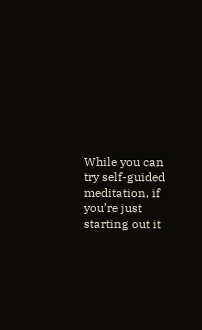While you can try self-guided meditation, if you’re just starting out it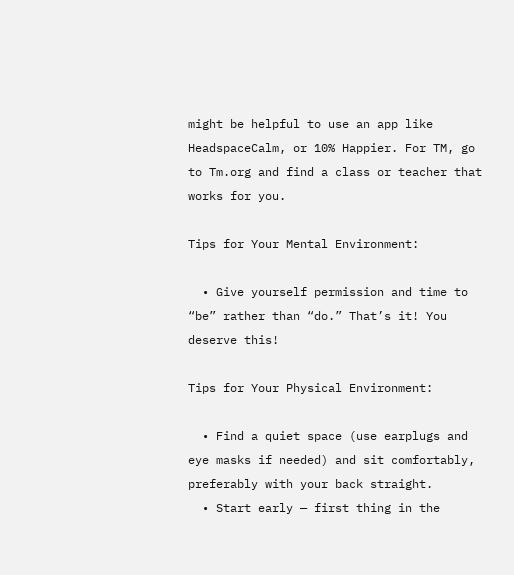might be helpful to use an app like HeadspaceCalm, or 10% Happier. For TM, go to Tm.org and find a class or teacher that works for you.

Tips for Your Mental Environment:

  • Give yourself permission and time to “be” rather than “do.” That’s it! You deserve this!

Tips for Your Physical Environment:

  • Find a quiet space (use earplugs and eye masks if needed) and sit comfortably, preferably with your back straight.
  • Start early — first thing in the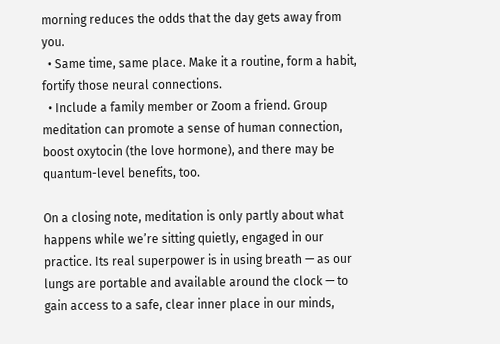morning reduces the odds that the day gets away from you.
  • Same time, same place. Make it a routine, form a habit, fortify those neural connections.
  • Include a family member or Zoom a friend. Group meditation can promote a sense of human connection, boost oxytocin (the love hormone), and there may be quantum-level benefits, too.

On a closing note, meditation is only partly about what happens while we’re sitting quietly, engaged in our practice. Its real superpower is in using breath — as our lungs are portable and available around the clock — to gain access to a safe, clear inner place in our minds,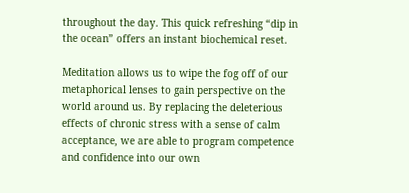throughout the day. This quick refreshing “dip in the ocean” offers an instant biochemical reset.

Meditation allows us to wipe the fog off of our metaphorical lenses to gain perspective on the world around us. By replacing the deleterious effects of chronic stress with a sense of calm acceptance, we are able to program competence and confidence into our own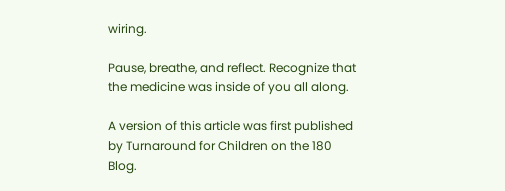wiring.

Pause, breathe, and reflect. Recognize that the medicine was inside of you all along.

A version of this article was first published by Turnaround for Children on the 180 Blog.